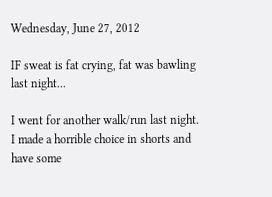Wednesday, June 27, 2012

IF sweat is fat crying, fat was bawling last night...

I went for another walk/run last night.  I made a horrible choice in shorts and have some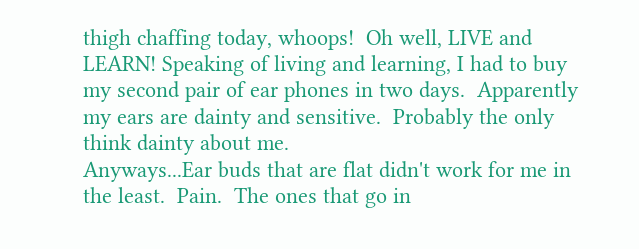thigh chaffing today, whoops!  Oh well, LIVE and LEARN! Speaking of living and learning, I had to buy my second pair of ear phones in two days.  Apparently my ears are dainty and sensitive.  Probably the only think dainty about me.
Anyways...Ear buds that are flat didn't work for me in the least.  Pain.  The ones that go in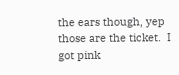the ears though, yep those are the ticket.  I got pink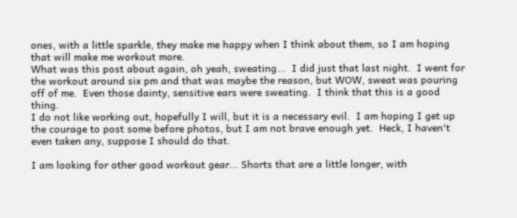ones, with a little sparkle, they make me happy when I think about them, so I am hoping that will make me workout more.
What was this post about again, oh yeah, sweating...  I did just that last night.  I went for the workout around six pm and that was maybe the reason, but WOW, sweat was pouring off of me.  Even those dainty, sensitive ears were sweating.  I think that this is a good thing.
I do not like working out, hopefully I will, but it is a necessary evil.  I am hoping I get up the courage to post some before photos, but I am not brave enough yet.  Heck, I haven't even taken any, suppose I should do that.

I am looking for other good workout gear... Shorts that are a little longer, with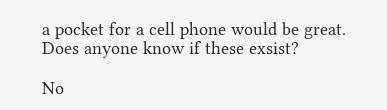a pocket for a cell phone would be great. Does anyone know if these exsist?

No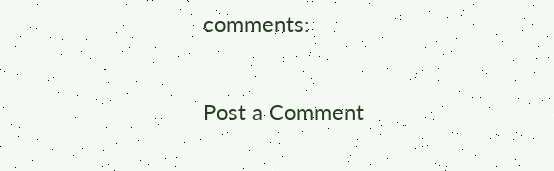comments:

Post a Comment